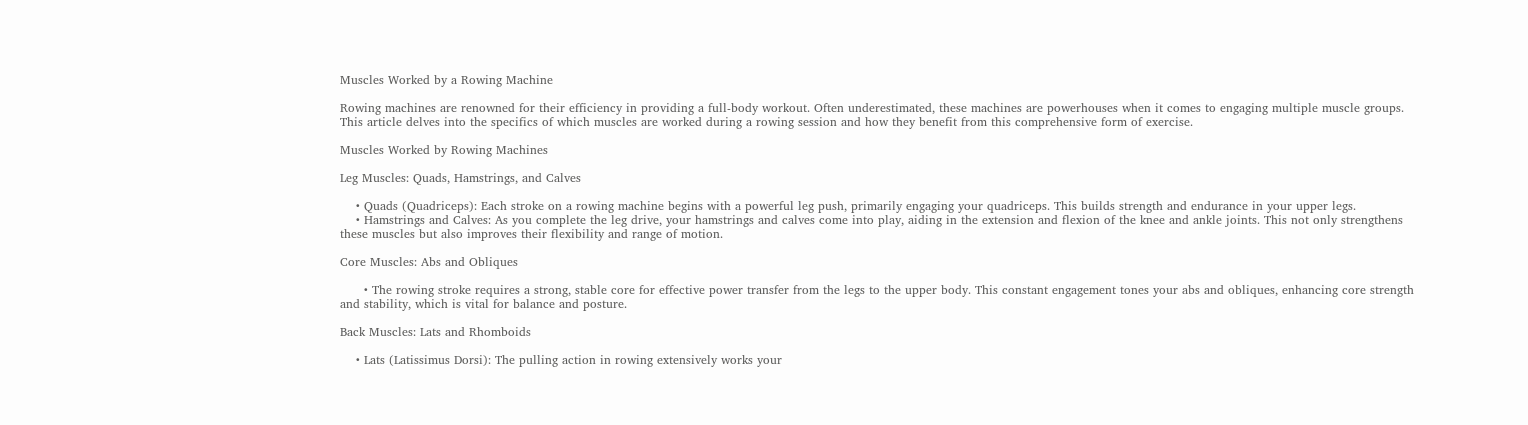Muscles Worked by a Rowing Machine

Rowing machines are renowned for their efficiency in providing a full-body workout. Often underestimated, these machines are powerhouses when it comes to engaging multiple muscle groups. This article delves into the specifics of which muscles are worked during a rowing session and how they benefit from this comprehensive form of exercise.

Muscles Worked by Rowing Machines

Leg Muscles: Quads, Hamstrings, and Calves

    • Quads (Quadriceps): Each stroke on a rowing machine begins with a powerful leg push, primarily engaging your quadriceps. This builds strength and endurance in your upper legs.
    • Hamstrings and Calves: As you complete the leg drive, your hamstrings and calves come into play, aiding in the extension and flexion of the knee and ankle joints. This not only strengthens these muscles but also improves their flexibility and range of motion.

Core Muscles: Abs and Obliques

      • The rowing stroke requires a strong, stable core for effective power transfer from the legs to the upper body. This constant engagement tones your abs and obliques, enhancing core strength and stability, which is vital for balance and posture.

Back Muscles: Lats and Rhomboids

    • Lats (Latissimus Dorsi): The pulling action in rowing extensively works your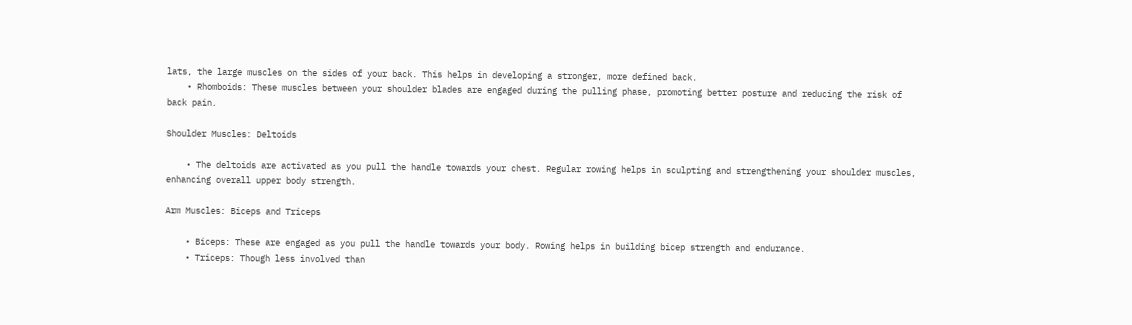lats, the large muscles on the sides of your back. This helps in developing a stronger, more defined back.
    • Rhomboids: These muscles between your shoulder blades are engaged during the pulling phase, promoting better posture and reducing the risk of back pain.

Shoulder Muscles: Deltoids

    • The deltoids are activated as you pull the handle towards your chest. Regular rowing helps in sculpting and strengthening your shoulder muscles, enhancing overall upper body strength.

Arm Muscles: Biceps and Triceps

    • Biceps: These are engaged as you pull the handle towards your body. Rowing helps in building bicep strength and endurance.
    • Triceps: Though less involved than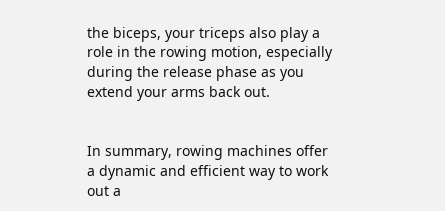the biceps, your triceps also play a role in the rowing motion, especially during the release phase as you extend your arms back out.


In summary, rowing machines offer a dynamic and efficient way to work out a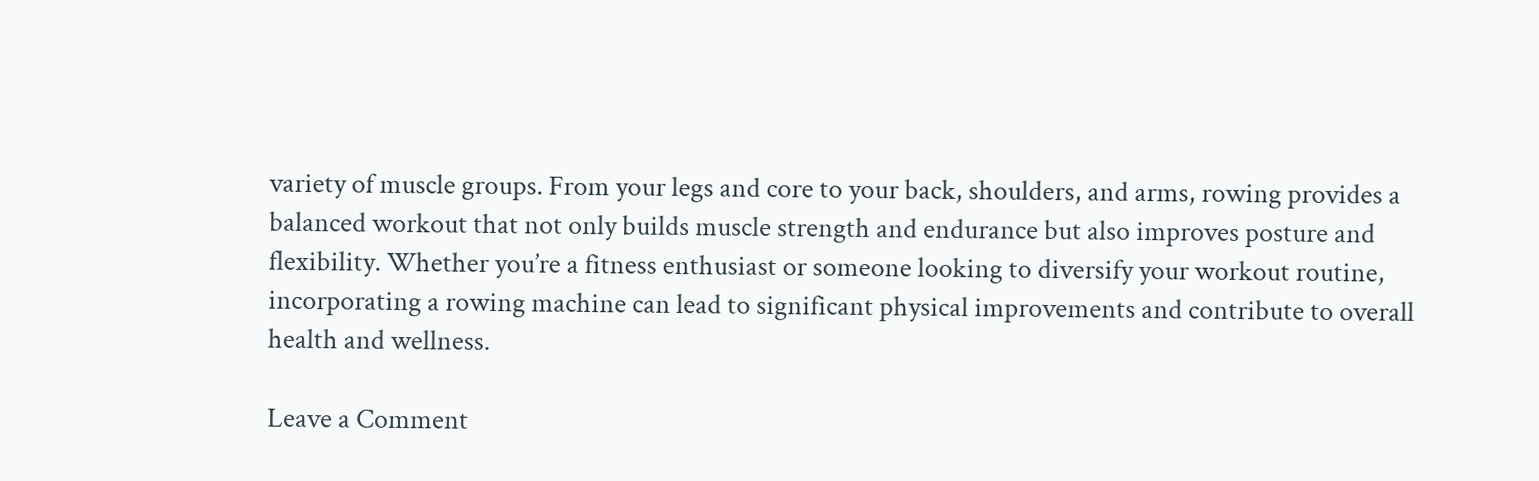variety of muscle groups. From your legs and core to your back, shoulders, and arms, rowing provides a balanced workout that not only builds muscle strength and endurance but also improves posture and flexibility. Whether you’re a fitness enthusiast or someone looking to diversify your workout routine, incorporating a rowing machine can lead to significant physical improvements and contribute to overall health and wellness.

Leave a Comment